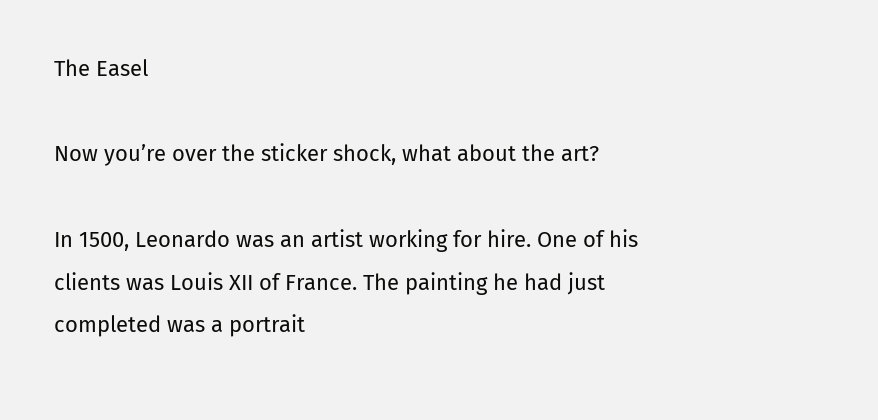The Easel

Now you’re over the sticker shock, what about the art?

In 1500, Leonardo was an artist working for hire. One of his clients was Louis XII of France. The painting he had just completed was a portrait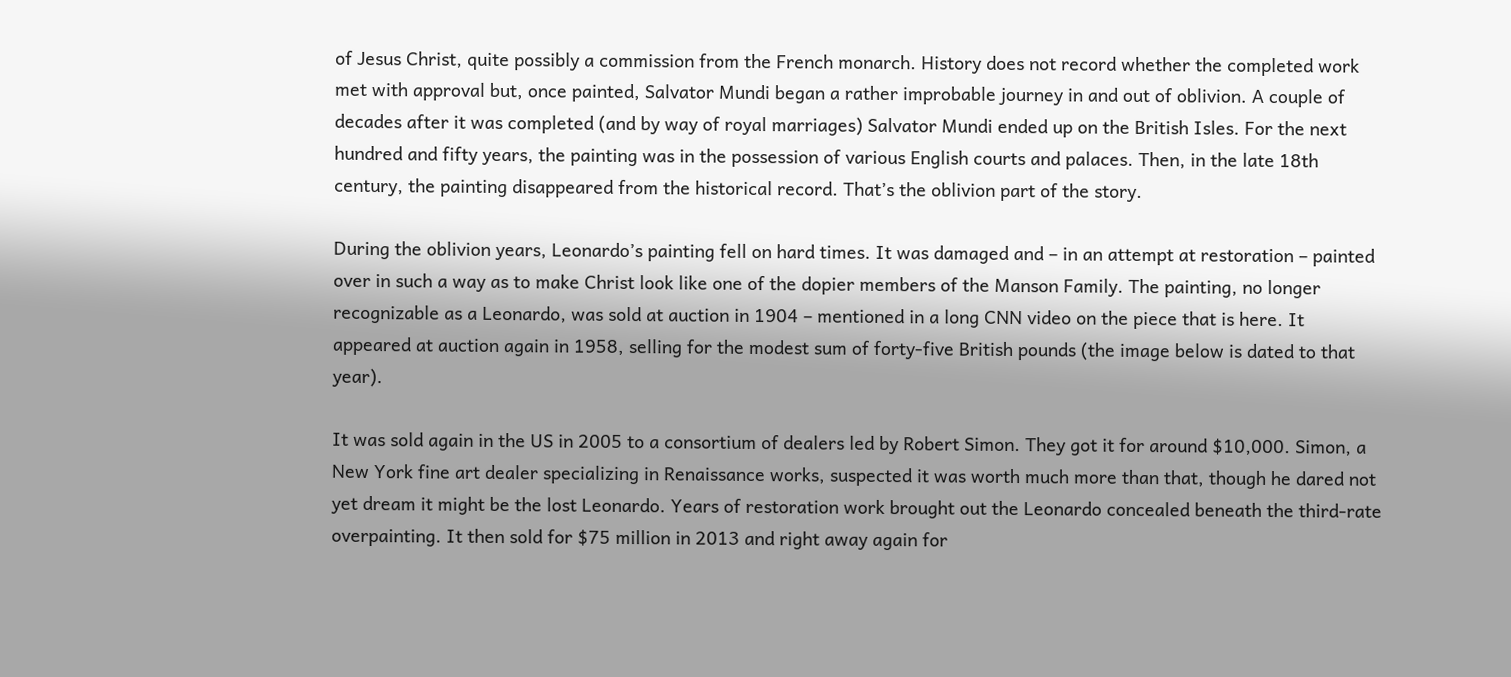of Jesus Christ, quite possibly a commission from the French monarch. History does not record whether the completed work met with approval but, once painted, Salvator Mundi began a rather improbable journey in and out of oblivion. A couple of decades after it was completed (and by way of royal marriages) Salvator Mundi ended up on the British Isles. For the next hundred and fifty years, the painting was in the possession of various English courts and palaces. Then, in the late 18th century, the painting disappeared from the historical record. That’s the oblivion part of the story.

During the oblivion years, Leonardo’s painting fell on hard times. It was damaged and – in an attempt at restoration – painted over in such a way as to make Christ look like one of the dopier members of the Manson Family. The painting, no longer recognizable as a Leonardo, was sold at auction in 1904 – mentioned in a long CNN video on the piece that is here. It appeared at auction again in 1958, selling for the modest sum of forty-five British pounds (the image below is dated to that year).

It was sold again in the US in 2005 to a consortium of dealers led by Robert Simon. They got it for around $10,000. Simon, a New York fine art dealer specializing in Renaissance works, suspected it was worth much more than that, though he dared not yet dream it might be the lost Leonardo. Years of restoration work brought out the Leonardo concealed beneath the third-rate overpainting. It then sold for $75 million in 2013 and right away again for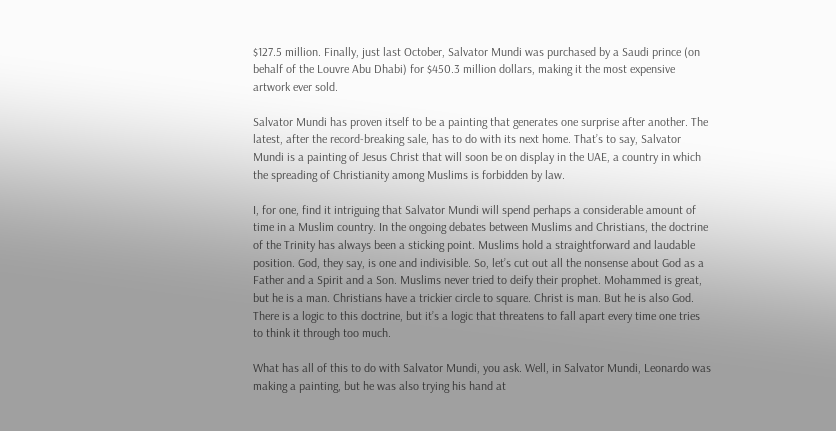$127.5 million. Finally, just last October, Salvator Mundi was purchased by a Saudi prince (on behalf of the Louvre Abu Dhabi) for $450.3 million dollars, making it the most expensive artwork ever sold.

Salvator Mundi has proven itself to be a painting that generates one surprise after another. The latest, after the record-breaking sale, has to do with its next home. That’s to say, Salvator Mundi is a painting of Jesus Christ that will soon be on display in the UAE, a country in which the spreading of Christianity among Muslims is forbidden by law.

I, for one, find it intriguing that Salvator Mundi will spend perhaps a considerable amount of time in a Muslim country. In the ongoing debates between Muslims and Christians, the doctrine of the Trinity has always been a sticking point. Muslims hold a straightforward and laudable position. God, they say, is one and indivisible. So, let’s cut out all the nonsense about God as a Father and a Spirit and a Son. Muslims never tried to deify their prophet. Mohammed is great, but he is a man. Christians have a trickier circle to square. Christ is man. But he is also God. There is a logic to this doctrine, but it’s a logic that threatens to fall apart every time one tries to think it through too much.

What has all of this to do with Salvator Mundi, you ask. Well, in Salvator Mundi, Leonardo was making a painting, but he was also trying his hand at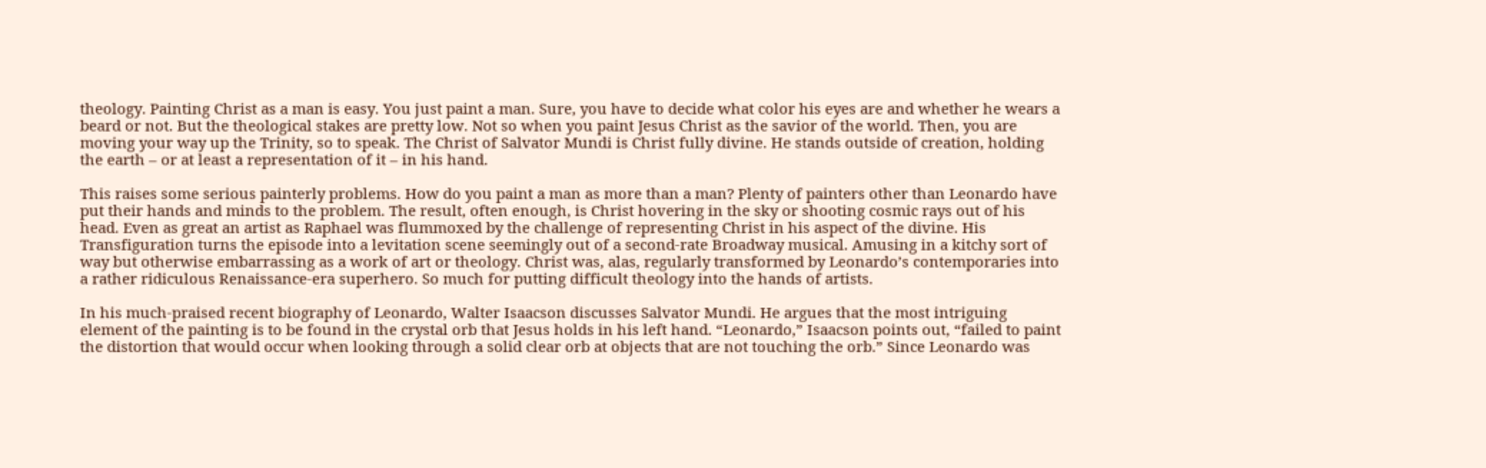theology. Painting Christ as a man is easy. You just paint a man. Sure, you have to decide what color his eyes are and whether he wears a beard or not. But the theological stakes are pretty low. Not so when you paint Jesus Christ as the savior of the world. Then, you are moving your way up the Trinity, so to speak. The Christ of Salvator Mundi is Christ fully divine. He stands outside of creation, holding the earth – or at least a representation of it – in his hand.

This raises some serious painterly problems. How do you paint a man as more than a man? Plenty of painters other than Leonardo have put their hands and minds to the problem. The result, often enough, is Christ hovering in the sky or shooting cosmic rays out of his head. Even as great an artist as Raphael was flummoxed by the challenge of representing Christ in his aspect of the divine. His Transfiguration turns the episode into a levitation scene seemingly out of a second-rate Broadway musical. Amusing in a kitchy sort of way but otherwise embarrassing as a work of art or theology. Christ was, alas, regularly transformed by Leonardo’s contemporaries into a rather ridiculous Renaissance-era superhero. So much for putting difficult theology into the hands of artists.

In his much-praised recent biography of Leonardo, Walter Isaacson discusses Salvator Mundi. He argues that the most intriguing element of the painting is to be found in the crystal orb that Jesus holds in his left hand. “Leonardo,” Isaacson points out, “failed to paint the distortion that would occur when looking through a solid clear orb at objects that are not touching the orb.” Since Leonardo was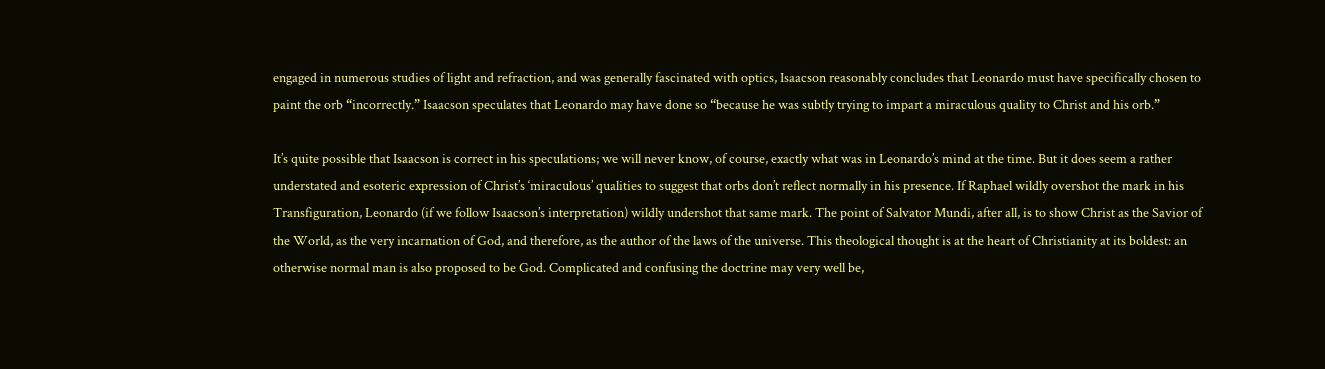engaged in numerous studies of light and refraction, and was generally fascinated with optics, Isaacson reasonably concludes that Leonardo must have specifically chosen to paint the orb “incorrectly.” Isaacson speculates that Leonardo may have done so “because he was subtly trying to impart a miraculous quality to Christ and his orb.”

It’s quite possible that Isaacson is correct in his speculations; we will never know, of course, exactly what was in Leonardo’s mind at the time. But it does seem a rather understated and esoteric expression of Christ’s ‘miraculous’ qualities to suggest that orbs don’t reflect normally in his presence. If Raphael wildly overshot the mark in his Transfiguration, Leonardo (if we follow Isaacson’s interpretation) wildly undershot that same mark. The point of Salvator Mundi, after all, is to show Christ as the Savior of the World, as the very incarnation of God, and therefore, as the author of the laws of the universe. This theological thought is at the heart of Christianity at its boldest: an otherwise normal man is also proposed to be God. Complicated and confusing the doctrine may very well be,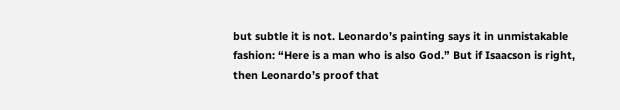but subtle it is not. Leonardo’s painting says it in unmistakable fashion: “Here is a man who is also God.” But if Isaacson is right, then Leonardo’s proof that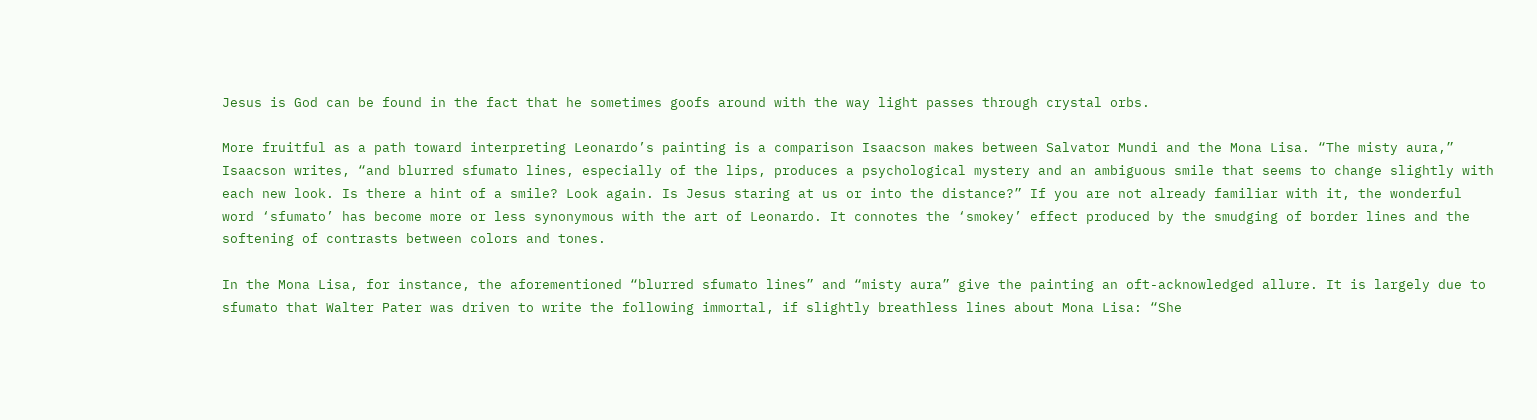Jesus is God can be found in the fact that he sometimes goofs around with the way light passes through crystal orbs.

More fruitful as a path toward interpreting Leonardo’s painting is a comparison Isaacson makes between Salvator Mundi and the Mona Lisa. “The misty aura,” Isaacson writes, “and blurred sfumato lines, especially of the lips, produces a psychological mystery and an ambiguous smile that seems to change slightly with each new look. Is there a hint of a smile? Look again. Is Jesus staring at us or into the distance?” If you are not already familiar with it, the wonderful word ‘sfumato’ has become more or less synonymous with the art of Leonardo. It connotes the ‘smokey’ effect produced by the smudging of border lines and the softening of contrasts between colors and tones.

In the Mona Lisa, for instance, the aforementioned “blurred sfumato lines” and “misty aura” give the painting an oft-acknowledged allure. It is largely due to sfumato that Walter Pater was driven to write the following immortal, if slightly breathless lines about Mona Lisa: “She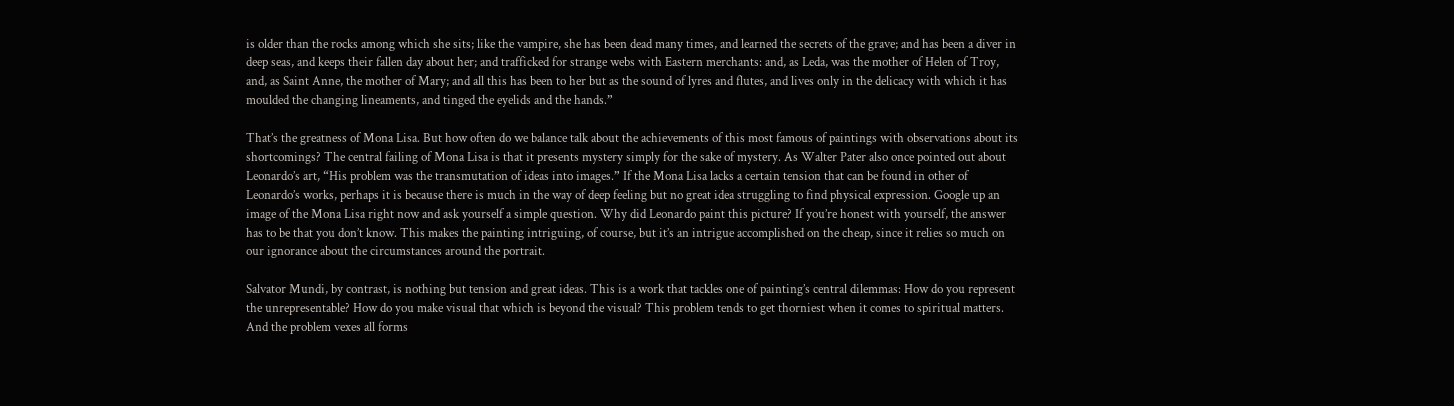is older than the rocks among which she sits; like the vampire, she has been dead many times, and learned the secrets of the grave; and has been a diver in deep seas, and keeps their fallen day about her; and trafficked for strange webs with Eastern merchants: and, as Leda, was the mother of Helen of Troy, and, as Saint Anne, the mother of Mary; and all this has been to her but as the sound of lyres and flutes, and lives only in the delicacy with which it has moulded the changing lineaments, and tinged the eyelids and the hands.”

That’s the greatness of Mona Lisa. But how often do we balance talk about the achievements of this most famous of paintings with observations about its shortcomings? The central failing of Mona Lisa is that it presents mystery simply for the sake of mystery. As Walter Pater also once pointed out about Leonardo’s art, “His problem was the transmutation of ideas into images.” If the Mona Lisa lacks a certain tension that can be found in other of Leonardo’s works, perhaps it is because there is much in the way of deep feeling but no great idea struggling to find physical expression. Google up an image of the Mona Lisa right now and ask yourself a simple question. Why did Leonardo paint this picture? If you’re honest with yourself, the answer has to be that you don’t know. This makes the painting intriguing, of course, but it’s an intrigue accomplished on the cheap, since it relies so much on our ignorance about the circumstances around the portrait.

Salvator Mundi, by contrast, is nothing but tension and great ideas. This is a work that tackles one of painting’s central dilemmas: How do you represent the unrepresentable? How do you make visual that which is beyond the visual? This problem tends to get thorniest when it comes to spiritual matters. And the problem vexes all forms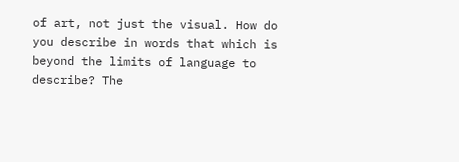of art, not just the visual. How do you describe in words that which is beyond the limits of language to describe? The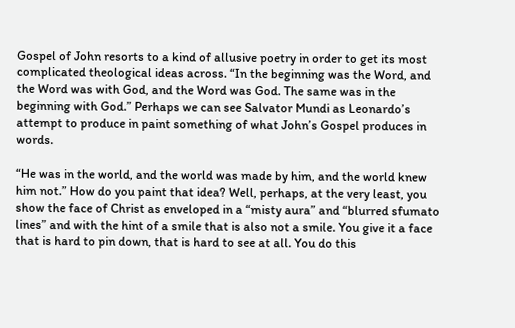Gospel of John resorts to a kind of allusive poetry in order to get its most complicated theological ideas across. “In the beginning was the Word, and the Word was with God, and the Word was God. The same was in the beginning with God.” Perhaps we can see Salvator Mundi as Leonardo’s attempt to produce in paint something of what John’s Gospel produces in words.

“He was in the world, and the world was made by him, and the world knew him not.” How do you paint that idea? Well, perhaps, at the very least, you show the face of Christ as enveloped in a “misty aura” and “blurred sfumato lines” and with the hint of a smile that is also not a smile. You give it a face that is hard to pin down, that is hard to see at all. You do this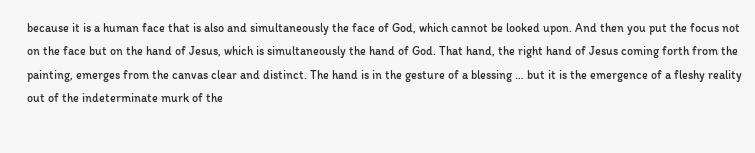because it is a human face that is also and simultaneously the face of God, which cannot be looked upon. And then you put the focus not on the face but on the hand of Jesus, which is simultaneously the hand of God. That hand, the right hand of Jesus coming forth from the painting, emerges from the canvas clear and distinct. The hand is in the gesture of a blessing … but it is the emergence of a fleshy reality out of the indeterminate murk of the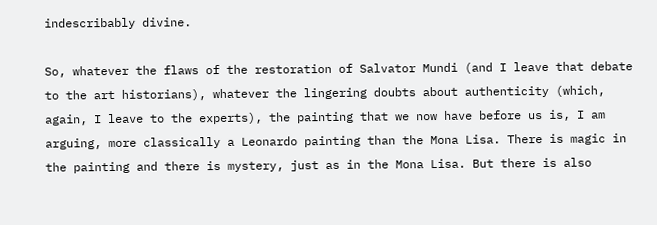indescribably divine.

So, whatever the flaws of the restoration of Salvator Mundi (and I leave that debate to the art historians), whatever the lingering doubts about authenticity (which, again, I leave to the experts), the painting that we now have before us is, I am arguing, more classically a Leonardo painting than the Mona Lisa. There is magic in the painting and there is mystery, just as in the Mona Lisa. But there is also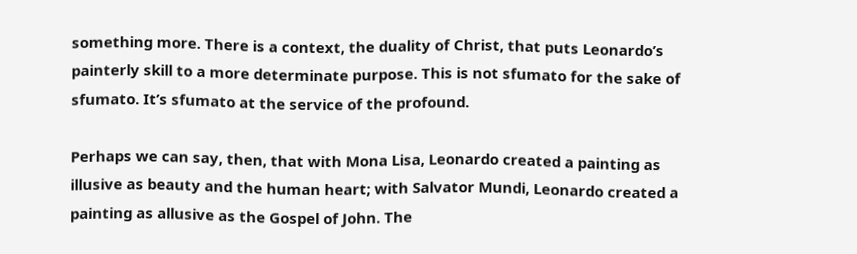something more. There is a context, the duality of Christ, that puts Leonardo’s painterly skill to a more determinate purpose. This is not sfumato for the sake of sfumato. It’s sfumato at the service of the profound.

Perhaps we can say, then, that with Mona Lisa, Leonardo created a painting as illusive as beauty and the human heart; with Salvator Mundi, Leonardo created a painting as allusive as the Gospel of John. The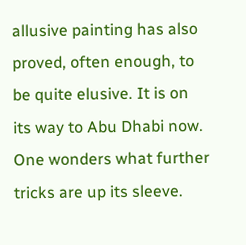allusive painting has also proved, often enough, to be quite elusive. It is on its way to Abu Dhabi now. One wonders what further tricks are up its sleeve.